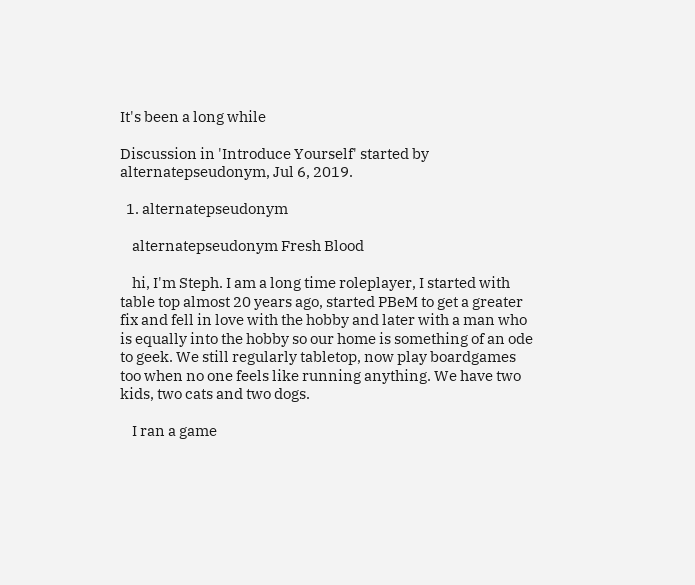It's been a long while

Discussion in 'Introduce Yourself' started by alternatepseudonym, Jul 6, 2019.

  1. alternatepseudonym

    alternatepseudonym Fresh Blood

    hi, I'm Steph. I am a long time roleplayer, I started with table top almost 20 years ago, started PBeM to get a greater fix and fell in love with the hobby and later with a man who is equally into the hobby so our home is something of an ode to geek. We still regularly tabletop, now play boardgames too when no one feels like running anything. We have two kids, two cats and two dogs.

    I ran a game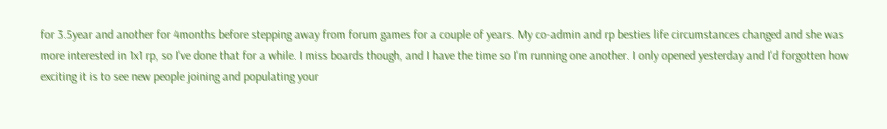for 3.5year and another for 4months before stepping away from forum games for a couple of years. My co-admin and rp besties life circumstances changed and she was more interested in 1x1 rp, so I've done that for a while. I miss boards though, and I have the time so I'm running one another. I only opened yesterday and I'd forgotten how exciting it is to see new people joining and populating your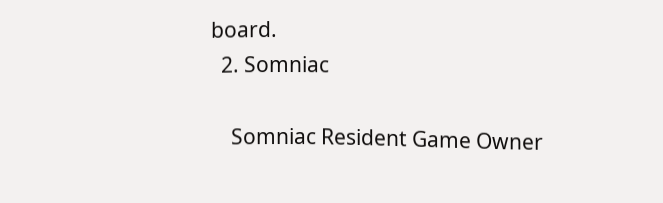board.
  2. Somniac

    Somniac Resident Game Owner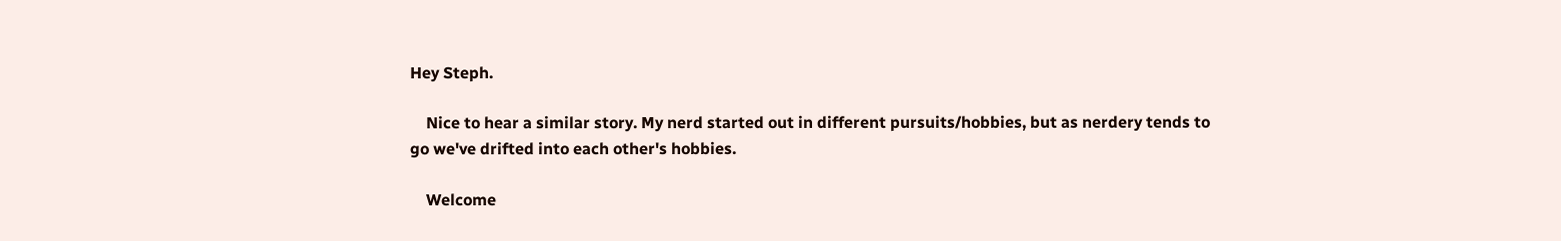Hey Steph.

    Nice to hear a similar story. My nerd started out in different pursuits/hobbies, but as nerdery tends to go we've drifted into each other's hobbies.

    Welcome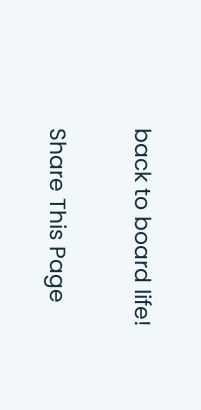back to board life!

Share This Page